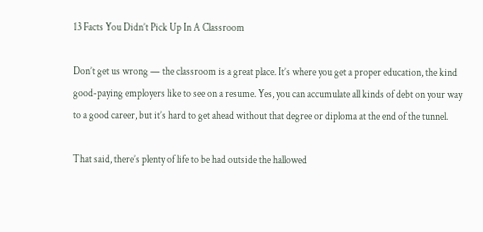13 Facts You Didn’t Pick Up In A Classroom

Don’t get us wrong — the classroom is a great place. It’s where you get a proper education, the kind good-paying employers like to see on a resume. Yes, you can accumulate all kinds of debt on your way to a good career, but it’s hard to get ahead without that degree or diploma at the end of the tunnel.

That said, there’s plenty of life to be had outside the hallowed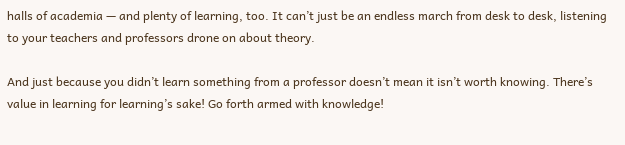halls of academia — and plenty of learning, too. It can’t just be an endless march from desk to desk, listening to your teachers and professors drone on about theory.

And just because you didn’t learn something from a professor doesn’t mean it isn’t worth knowing. There’s value in learning for learning’s sake! Go forth armed with knowledge!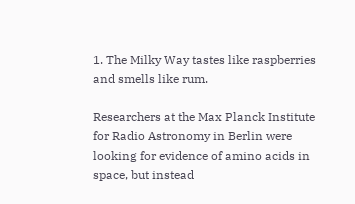1. The Milky Way tastes like raspberries and smells like rum.

Researchers at the Max Planck Institute for Radio Astronomy in Berlin were looking for evidence of amino acids in space, but instead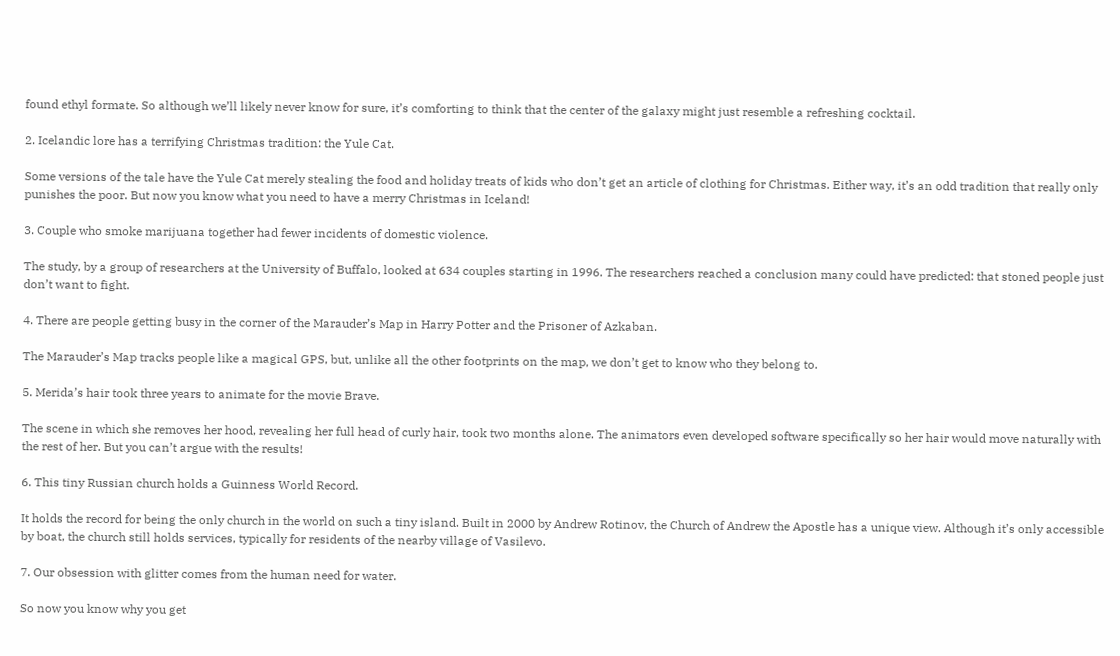found ethyl formate. So although we’ll likely never know for sure, it’s comforting to think that the center of the galaxy might just resemble a refreshing cocktail.

2. Icelandic lore has a terrifying Christmas tradition: the Yule Cat.

Some versions of the tale have the Yule Cat merely stealing the food and holiday treats of kids who don’t get an article of clothing for Christmas. Either way, it’s an odd tradition that really only punishes the poor. But now you know what you need to have a merry Christmas in Iceland!

3. Couple who smoke marijuana together had fewer incidents of domestic violence.

The study, by a group of researchers at the University of Buffalo, looked at 634 couples starting in 1996. The researchers reached a conclusion many could have predicted: that stoned people just don’t want to fight.

4. There are people getting busy in the corner of the Marauder’s Map in Harry Potter and the Prisoner of Azkaban.

The Marauder’s Map tracks people like a magical GPS, but, unlike all the other footprints on the map, we don’t get to know who they belong to.

5. Merida’s hair took three years to animate for the movie Brave.

The scene in which she removes her hood, revealing her full head of curly hair, took two months alone. The animators even developed software specifically so her hair would move naturally with the rest of her. But you can’t argue with the results!

6. This tiny Russian church holds a Guinness World Record.

It holds the record for being the only church in the world on such a tiny island. Built in 2000 by Andrew Rotinov, the Church of Andrew the Apostle has a unique view. Although it’s only accessible by boat, the church still holds services, typically for residents of the nearby village of Vasilevo.

7. Our obsession with glitter comes from the human need for water.

So now you know why you get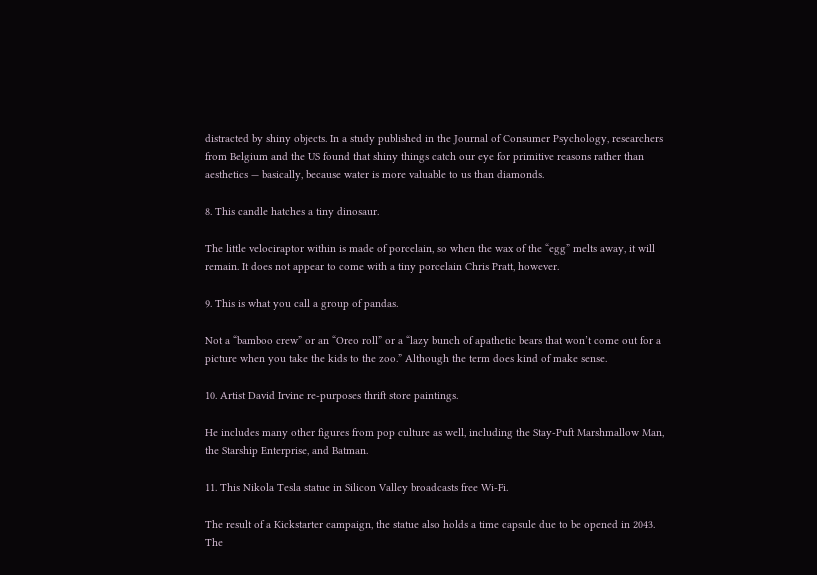distracted by shiny objects. In a study published in the Journal of Consumer Psychology, researchers from Belgium and the US found that shiny things catch our eye for primitive reasons rather than aesthetics — basically, because water is more valuable to us than diamonds.

8. This candle hatches a tiny dinosaur.

The little velociraptor within is made of porcelain, so when the wax of the “egg” melts away, it will remain. It does not appear to come with a tiny porcelain Chris Pratt, however.

9. This is what you call a group of pandas.

Not a “bamboo crew” or an “Oreo roll” or a “lazy bunch of apathetic bears that won’t come out for a picture when you take the kids to the zoo.” Although the term does kind of make sense.

10. Artist David Irvine re-purposes thrift store paintings.

He includes many other figures from pop culture as well, including the Stay-Puft Marshmallow Man, the Starship Enterprise, and Batman.

11. This Nikola Tesla statue in Silicon Valley broadcasts free Wi-Fi.

The result of a Kickstarter campaign, the statue also holds a time capsule due to be opened in 2043. The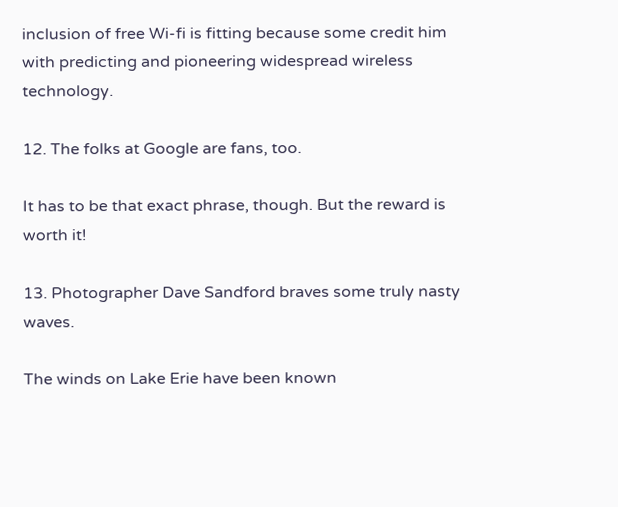inclusion of free Wi-fi is fitting because some credit him with predicting and pioneering widespread wireless technology.

12. The folks at Google are fans, too.

It has to be that exact phrase, though. But the reward is worth it!

13. Photographer Dave Sandford braves some truly nasty waves.

The winds on Lake Erie have been known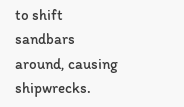to shift sandbars around, causing shipwrecks.